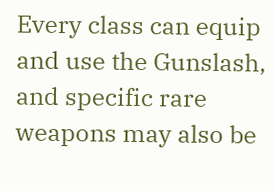Every class can equip and use the Gunslash, and specific rare weapons may also be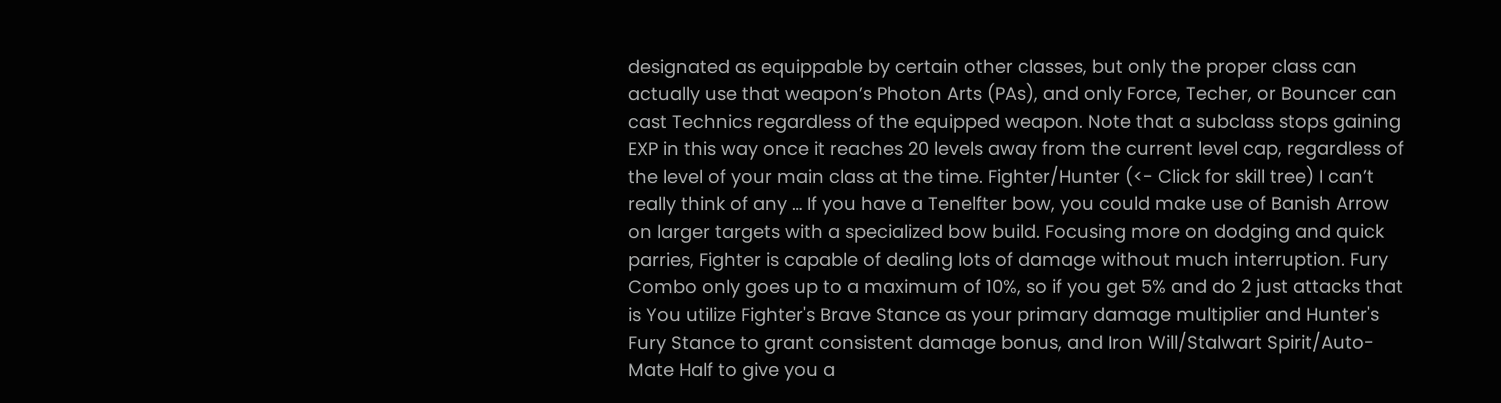designated as equippable by certain other classes, but only the proper class can actually use that weapon’s Photon Arts (PAs), and only Force, Techer, or Bouncer can cast Technics regardless of the equipped weapon. Note that a subclass stops gaining EXP in this way once it reaches 20 levels away from the current level cap, regardless of the level of your main class at the time. Fighter/Hunter (<- Click for skill tree) I can’t really think of any … If you have a Tenelfter bow, you could make use of Banish Arrow on larger targets with a specialized bow build. Focusing more on dodging and quick parries, Fighter is capable of dealing lots of damage without much interruption. Fury Combo only goes up to a maximum of 10%, so if you get 5% and do 2 just attacks that is You utilize Fighter's Brave Stance as your primary damage multiplier and Hunter's Fury Stance to grant consistent damage bonus, and Iron Will/Stalwart Spirit/Auto-Mate Half to give you a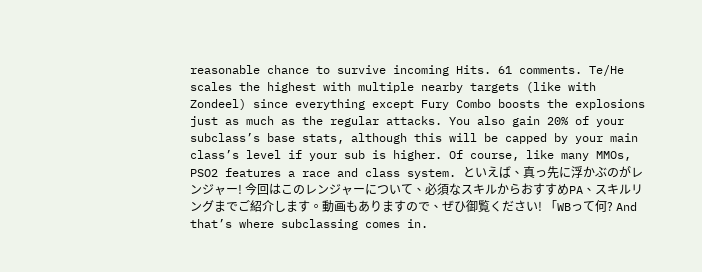reasonable chance to survive incoming Hits. 61 comments. Te/He scales the highest with multiple nearby targets (like with Zondeel) since everything except Fury Combo boosts the explosions just as much as the regular attacks. You also gain 20% of your subclass’s base stats, although this will be capped by your main class’s level if your sub is higher. Of course, like many MMOs, PSO2 features a race and class system. といえば、真っ先に浮かぶのがレンジャー! 今回はこのレンジャーについて、必須なスキルからおすすめPA、スキルリングまでご紹介します。動画もありますので、ぜひ御覧ください! 「WBって何? And that’s where subclassing comes in.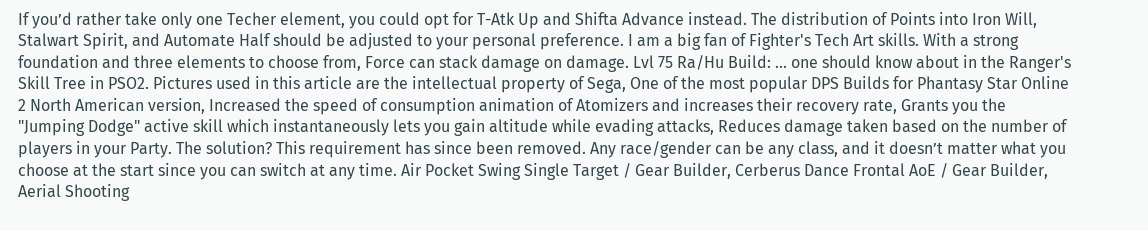If you’d rather take only one Techer element, you could opt for T-Atk Up and Shifta Advance instead. The distribution of Points into Iron Will, Stalwart Spirit, and Automate Half should be adjusted to your personal preference. I am a big fan of Fighter's Tech Art skills. With a strong foundation and three elements to choose from, Force can stack damage on damage. Lvl 75 Ra/Hu Build: ... one should know about in the Ranger's Skill Tree in PSO2. Pictures used in this article are the intellectual property of Sega, One of the most popular DPS Builds for Phantasy Star Online 2 North American version, Increased the speed of consumption animation of Atomizers and increases their recovery rate, Grants you the "Jumping Dodge" active skill which instantaneously lets you gain altitude while evading attacks, Reduces damage taken based on the number of players in your Party. The solution? This requirement has since been removed. Any race/gender can be any class, and it doesn’t matter what you choose at the start since you can switch at any time. Air Pocket Swing Single Target / Gear Builder, Cerberus Dance Frontal AoE / Gear Builder, Aerial Shooting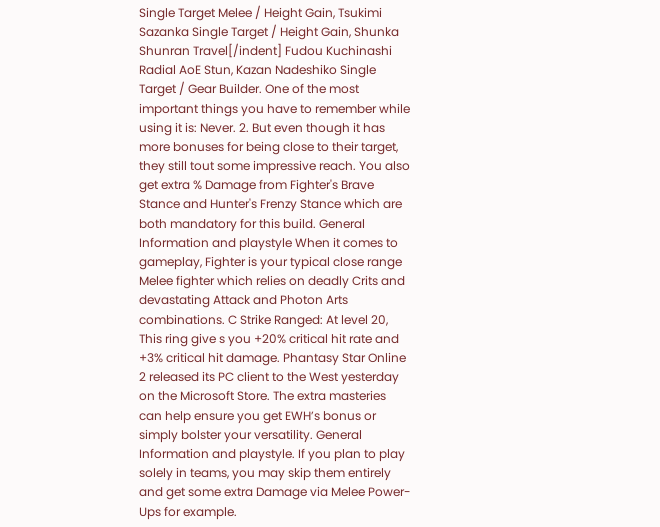Single Target Melee / Height Gain, Tsukimi Sazanka Single Target / Height Gain, Shunka Shunran Travel[/indent] Fudou Kuchinashi Radial AoE Stun, Kazan Nadeshiko Single Target / Gear Builder. One of the most important things you have to remember while using it is: Never. 2. But even though it has more bonuses for being close to their target, they still tout some impressive reach. You also get extra % Damage from Fighter's Brave Stance and Hunter's Frenzy Stance which are both mandatory for this build. General Information and playstyle When it comes to gameplay, Fighter is your typical close range Melee fighter which relies on deadly Crits and devastating Attack and Photon Arts combinations. C Strike Ranged: At level 20, This ring give s you +20% critical hit rate and +3% critical hit damage. Phantasy Star Online 2 released its PC client to the West yesterday on the Microsoft Store. The extra masteries can help ensure you get EWH’s bonus or simply bolster your versatility. General Information and playstyle. If you plan to play solely in teams, you may skip them entirely and get some extra Damage via Melee Power-Ups for example.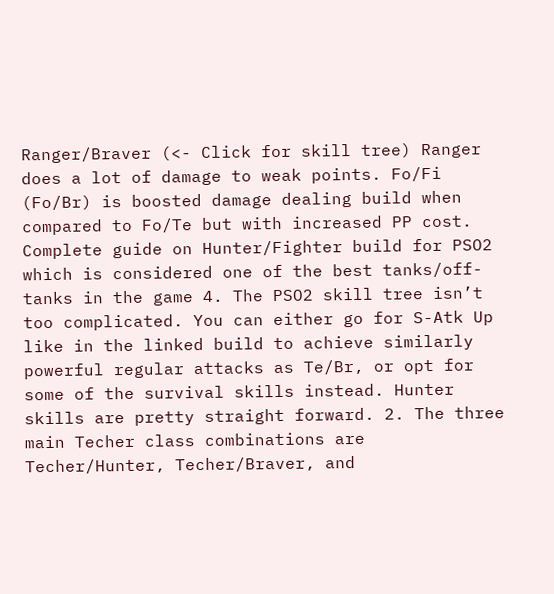Ranger/Braver (<- Click for skill tree) Ranger does a lot of damage to weak points. Fo/Fi (Fo/Br) is boosted damage dealing build when compared to Fo/Te but with increased PP cost. Complete guide on Hunter/Fighter build for PSO2 which is considered one of the best tanks/off-tanks in the game 4. The PSO2 skill tree isn’t too complicated. You can either go for S-Atk Up like in the linked build to achieve similarly powerful regular attacks as Te/Br, or opt for some of the survival skills instead. Hunter skills are pretty straight forward. 2. The three main Techer class combinations are Techer/Hunter, Techer/Braver, and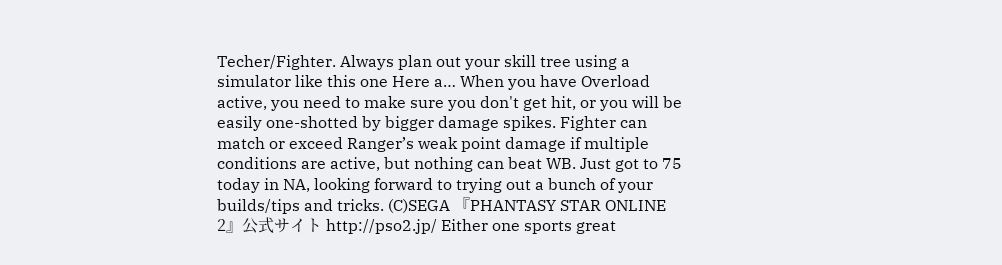Techer/Fighter. Always plan out your skill tree using a simulator like this one Here a… When you have Overload active, you need to make sure you don't get hit, or you will be easily one-shotted by bigger damage spikes. Fighter can match or exceed Ranger’s weak point damage if multiple conditions are active, but nothing can beat WB. Just got to 75 today in NA, looking forward to trying out a bunch of your builds/tips and tricks. (C)SEGA 『PHANTASY STAR ONLINE 2』公式サイト http://pso2.jp/ Either one sports great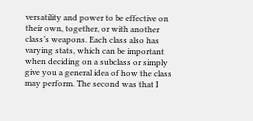versatility and power to be effective on their own, together, or with another class’s weapons. Each class also has varying stats, which can be important when deciding on a subclass or simply give you a general idea of how the class may perform. The second was that I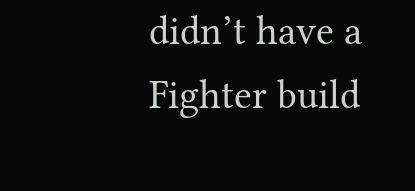didn’t have a Fighter build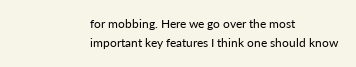for mobbing. Here we go over the most important key features I think one should know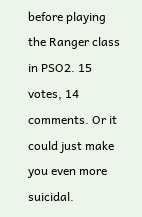before playing the Ranger class in PSO2. 15 votes, 14 comments. Or it could just make you even more suicidal.